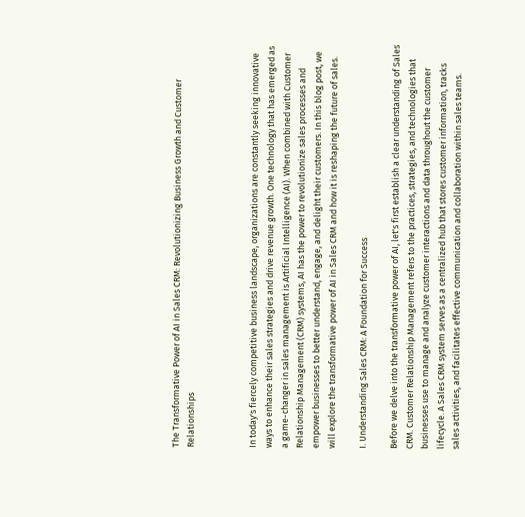The Transformative Power of AI in Sales CRM: Revolutionizing Business Growth and Customer Relationships



In today's fiercely competitive business landscape, organizations are constantly seeking innovative ways to enhance their sales strategies and drive revenue growth. One technology that has emerged as a game-changer in sales management is Artificial Intelligence (AI). When combined with Customer Relationship Management (CRM) systems, AI has the power to revolutionize sales processes and empower businesses to better understand, engage, and delight their customers. In this blog post, we will explore the transformative power of AI in Sales CRM and how it is reshaping the future of sales.

I. Understanding Sales CRM: A Foundation for Success

Before we delve into the transformative power of AI, let's first establish a clear understanding of Sales CRM. Customer Relationship Management refers to the practices, strategies, and technologies that businesses use to manage and analyze customer interactions and data throughout the customer lifecycle. A Sales CRM system serves as a centralized hub that stores customer information, tracks sales activities, and facilitates effective communication and collaboration within sales teams.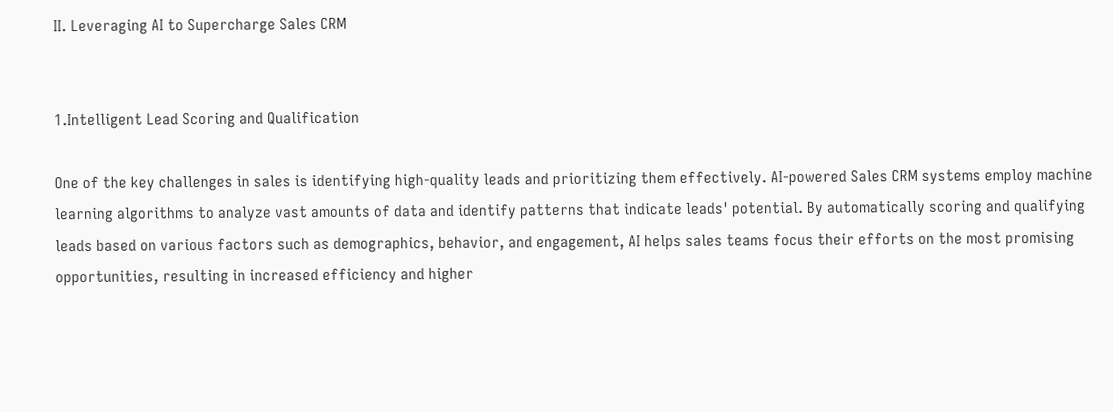II. Leveraging AI to Supercharge Sales CRM


1.Intelligent Lead Scoring and Qualification

One of the key challenges in sales is identifying high-quality leads and prioritizing them effectively. AI-powered Sales CRM systems employ machine learning algorithms to analyze vast amounts of data and identify patterns that indicate leads' potential. By automatically scoring and qualifying leads based on various factors such as demographics, behavior, and engagement, AI helps sales teams focus their efforts on the most promising opportunities, resulting in increased efficiency and higher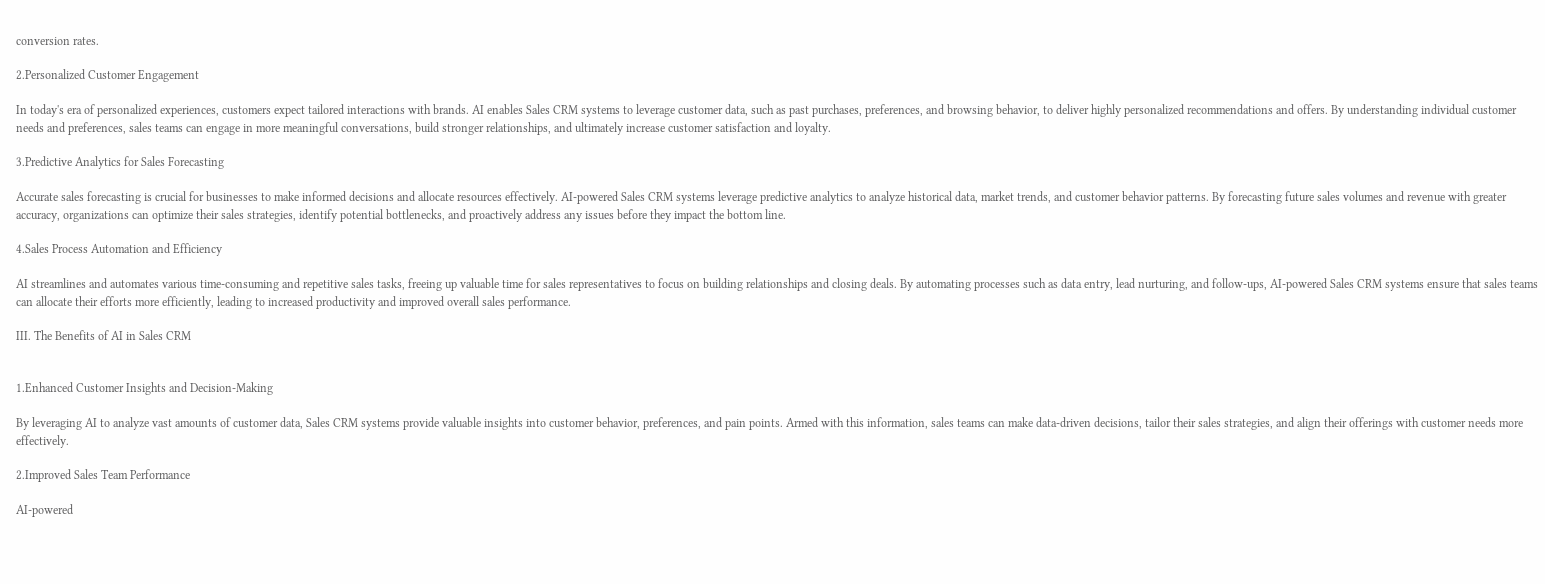conversion rates.

2.Personalized Customer Engagement

In today's era of personalized experiences, customers expect tailored interactions with brands. AI enables Sales CRM systems to leverage customer data, such as past purchases, preferences, and browsing behavior, to deliver highly personalized recommendations and offers. By understanding individual customer needs and preferences, sales teams can engage in more meaningful conversations, build stronger relationships, and ultimately increase customer satisfaction and loyalty.

3.Predictive Analytics for Sales Forecasting

Accurate sales forecasting is crucial for businesses to make informed decisions and allocate resources effectively. AI-powered Sales CRM systems leverage predictive analytics to analyze historical data, market trends, and customer behavior patterns. By forecasting future sales volumes and revenue with greater accuracy, organizations can optimize their sales strategies, identify potential bottlenecks, and proactively address any issues before they impact the bottom line.

4.Sales Process Automation and Efficiency

AI streamlines and automates various time-consuming and repetitive sales tasks, freeing up valuable time for sales representatives to focus on building relationships and closing deals. By automating processes such as data entry, lead nurturing, and follow-ups, AI-powered Sales CRM systems ensure that sales teams can allocate their efforts more efficiently, leading to increased productivity and improved overall sales performance.

III. The Benefits of AI in Sales CRM


1.Enhanced Customer Insights and Decision-Making

By leveraging AI to analyze vast amounts of customer data, Sales CRM systems provide valuable insights into customer behavior, preferences, and pain points. Armed with this information, sales teams can make data-driven decisions, tailor their sales strategies, and align their offerings with customer needs more effectively.

2.Improved Sales Team Performance

AI-powered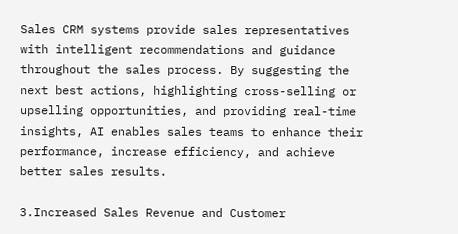Sales CRM systems provide sales representatives with intelligent recommendations and guidance throughout the sales process. By suggesting the next best actions, highlighting cross-selling or upselling opportunities, and providing real-time insights, AI enables sales teams to enhance their performance, increase efficiency, and achieve better sales results.

3.Increased Sales Revenue and Customer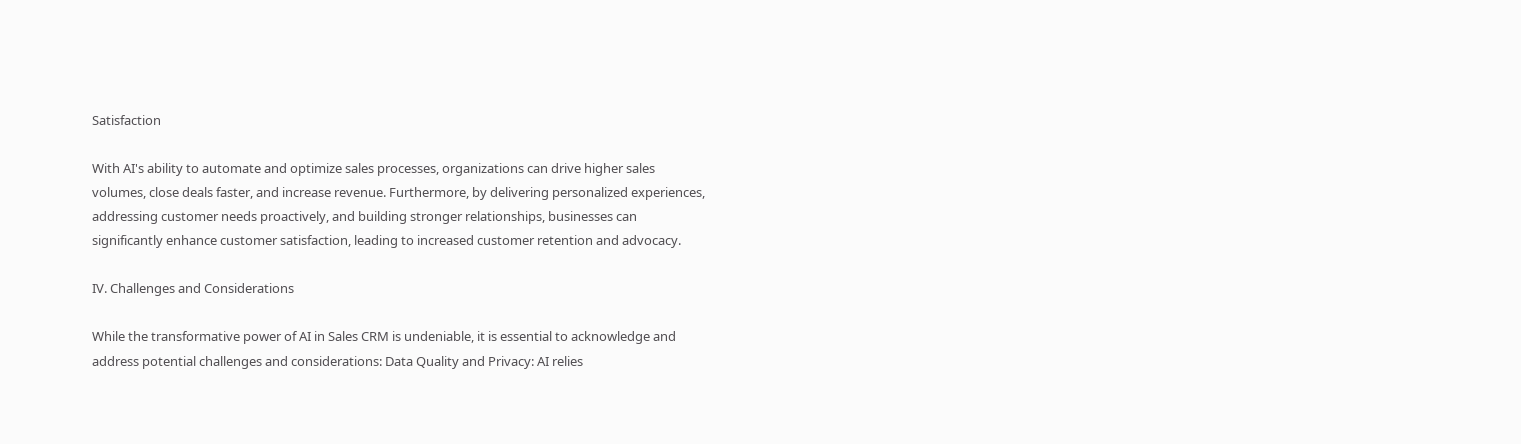Satisfaction

With AI's ability to automate and optimize sales processes, organizations can drive higher sales volumes, close deals faster, and increase revenue. Furthermore, by delivering personalized experiences, addressing customer needs proactively, and building stronger relationships, businesses can significantly enhance customer satisfaction, leading to increased customer retention and advocacy.

IV. Challenges and Considerations

While the transformative power of AI in Sales CRM is undeniable, it is essential to acknowledge and address potential challenges and considerations: Data Quality and Privacy: AI relies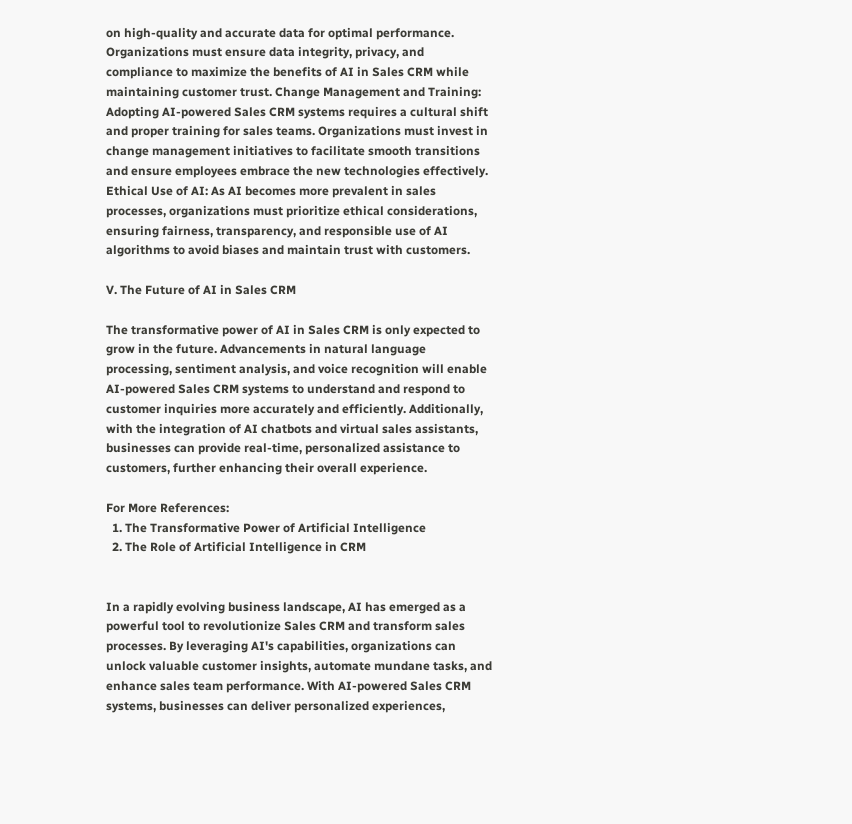on high-quality and accurate data for optimal performance. Organizations must ensure data integrity, privacy, and compliance to maximize the benefits of AI in Sales CRM while maintaining customer trust. Change Management and Training: Adopting AI-powered Sales CRM systems requires a cultural shift and proper training for sales teams. Organizations must invest in change management initiatives to facilitate smooth transitions and ensure employees embrace the new technologies effectively. Ethical Use of AI: As AI becomes more prevalent in sales processes, organizations must prioritize ethical considerations, ensuring fairness, transparency, and responsible use of AI algorithms to avoid biases and maintain trust with customers.

V. The Future of AI in Sales CRM

The transformative power of AI in Sales CRM is only expected to grow in the future. Advancements in natural language processing, sentiment analysis, and voice recognition will enable AI-powered Sales CRM systems to understand and respond to customer inquiries more accurately and efficiently. Additionally, with the integration of AI chatbots and virtual sales assistants, businesses can provide real-time, personalized assistance to customers, further enhancing their overall experience.

For More References:
  1. The Transformative Power of Artificial Intelligence
  2. The Role of Artificial Intelligence in CRM


In a rapidly evolving business landscape, AI has emerged as a powerful tool to revolutionize Sales CRM and transform sales processes. By leveraging AI's capabilities, organizations can unlock valuable customer insights, automate mundane tasks, and enhance sales team performance. With AI-powered Sales CRM systems, businesses can deliver personalized experiences,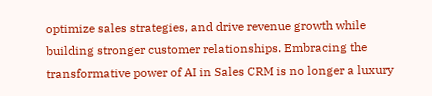optimize sales strategies, and drive revenue growth while building stronger customer relationships. Embracing the transformative power of AI in Sales CRM is no longer a luxury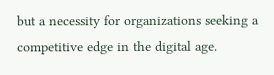but a necessity for organizations seeking a competitive edge in the digital age.